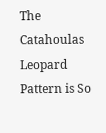The Catahoulas Leopard Pattern is So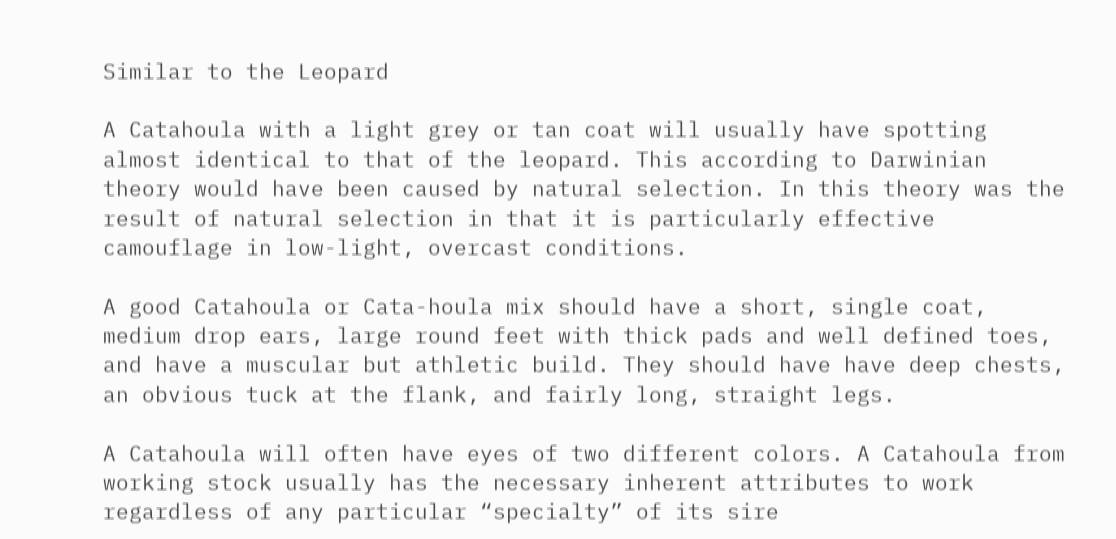Similar to the Leopard

A Catahoula with a light grey or tan coat will usually have spotting almost identical to that of the leopard. This according to Darwinian theory would have been caused by natural selection. In this theory was the result of natural selection in that it is particularly effective camouflage in low-light, overcast conditions.

A good Catahoula or Cata-houla mix should have a short, single coat, medium drop ears, large round feet with thick pads and well defined toes, and have a muscular but athletic build. They should have have deep chests, an obvious tuck at the flank, and fairly long, straight legs.

A Catahoula will often have eyes of two different colors. A Catahoula from working stock usually has the necessary inherent attributes to work regardless of any particular “specialty” of its sire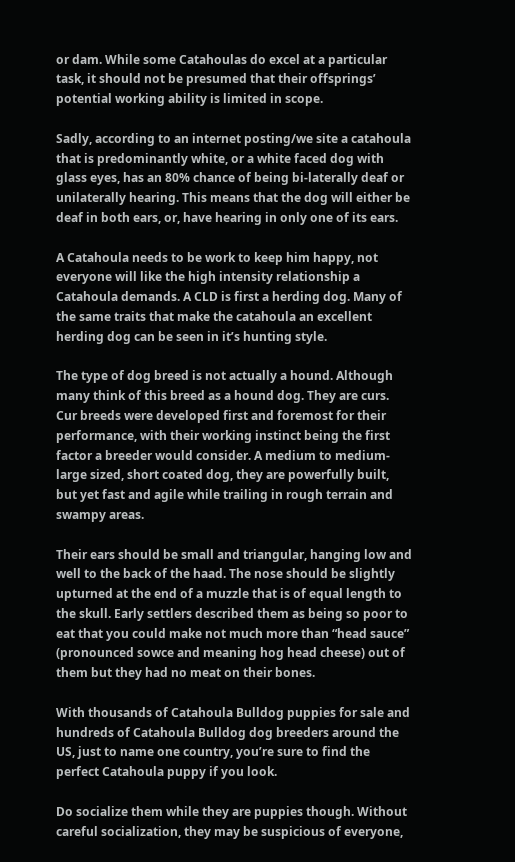or dam. While some Catahoulas do excel at a particular task, it should not be presumed that their offsprings’ potential working ability is limited in scope.

Sadly, according to an internet posting/we site a catahoula that is predominantly white, or a white faced dog with glass eyes, has an 80% chance of being bi-laterally deaf or unilaterally hearing. This means that the dog will either be deaf in both ears, or, have hearing in only one of its ears.

A Catahoula needs to be work to keep him happy, not everyone will like the high intensity relationship a Catahoula demands. A CLD is first a herding dog. Many of the same traits that make the catahoula an excellent herding dog can be seen in it’s hunting style.

The type of dog breed is not actually a hound. Although many think of this breed as a hound dog. They are curs. Cur breeds were developed first and foremost for their performance, with their working instinct being the first factor a breeder would consider. A medium to medium-large sized, short coated dog, they are powerfully built, but yet fast and agile while trailing in rough terrain and swampy areas.

Their ears should be small and triangular, hanging low and well to the back of the haad. The nose should be slightly upturned at the end of a muzzle that is of equal length to the skull. Early settlers described them as being so poor to eat that you could make not much more than “head sauce” (pronounced sowce and meaning hog head cheese) out of them but they had no meat on their bones.

With thousands of Catahoula Bulldog puppies for sale and hundreds of Catahoula Bulldog dog breeders around the US, just to name one country, you’re sure to find the perfect Catahoula puppy if you look.

Do socialize them while they are puppies though. Without careful socialization, they may be suspicious of everyone,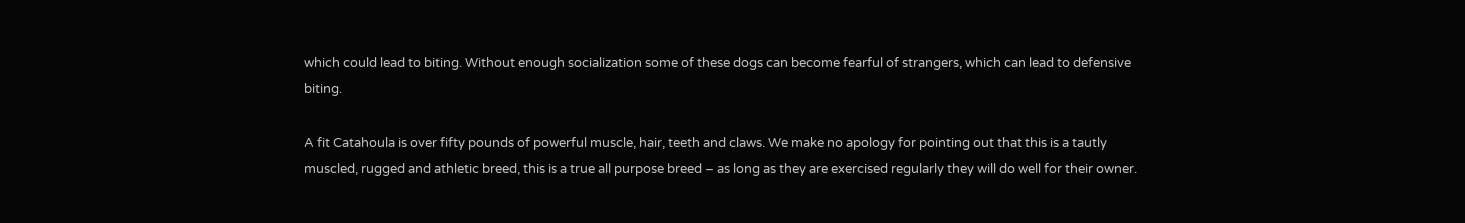which could lead to biting. Without enough socialization some of these dogs can become fearful of strangers, which can lead to defensive biting.

A fit Catahoula is over fifty pounds of powerful muscle, hair, teeth and claws. We make no apology for pointing out that this is a tautly muscled, rugged and athletic breed, this is a true all purpose breed – as long as they are exercised regularly they will do well for their owner.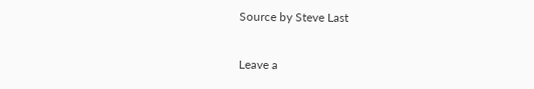Source by Steve Last

Leave a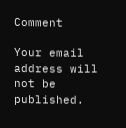Comment

Your email address will not be published.